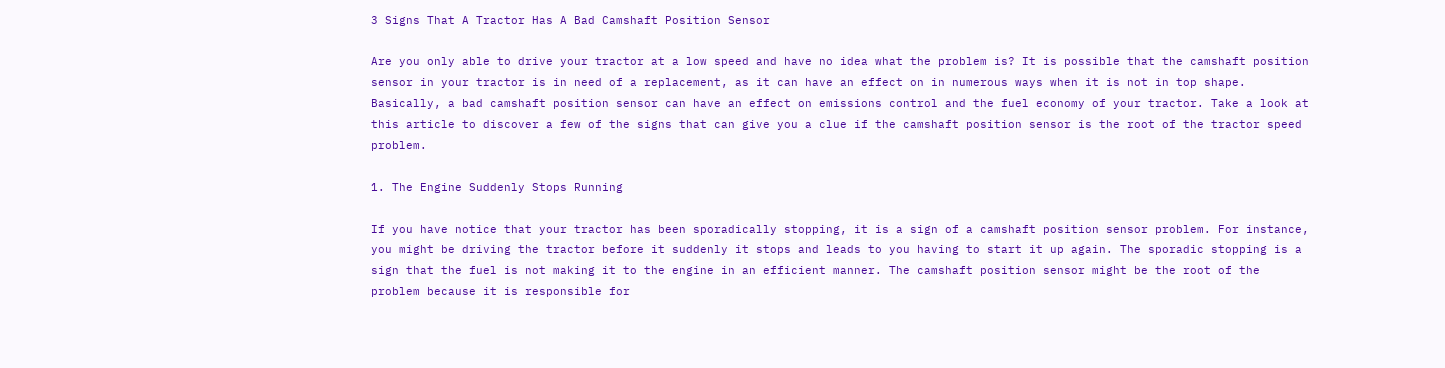3 Signs That A Tractor Has A Bad Camshaft Position Sensor

Are you only able to drive your tractor at a low speed and have no idea what the problem is? It is possible that the camshaft position sensor in your tractor is in need of a replacement, as it can have an effect on in numerous ways when it is not in top shape. Basically, a bad camshaft position sensor can have an effect on emissions control and the fuel economy of your tractor. Take a look at this article to discover a few of the signs that can give you a clue if the camshaft position sensor is the root of the tractor speed problem.

1. The Engine Suddenly Stops Running

If you have notice that your tractor has been sporadically stopping, it is a sign of a camshaft position sensor problem. For instance, you might be driving the tractor before it suddenly it stops and leads to you having to start it up again. The sporadic stopping is a sign that the fuel is not making it to the engine in an efficient manner. The camshaft position sensor might be the root of the problem because it is responsible for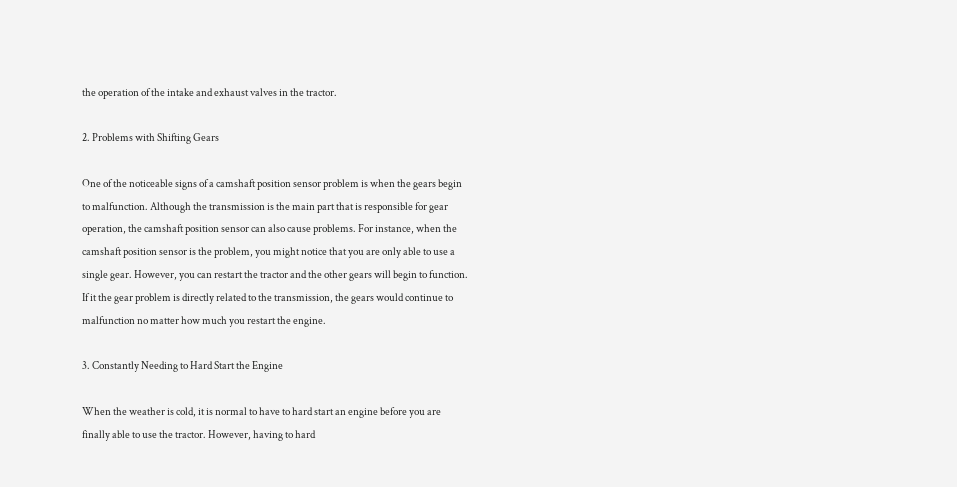the operation of the intake and exhaust valves in the tractor.

2. Problems with Shifting Gears

One of the noticeable signs of a camshaft position sensor problem is when the gears begin to malfunction. Although the transmission is the main part that is responsible for gear operation, the camshaft position sensor can also cause problems. For instance, when the camshaft position sensor is the problem, you might notice that you are only able to use a single gear. However, you can restart the tractor and the other gears will begin to function. If it the gear problem is directly related to the transmission, the gears would continue to malfunction no matter how much you restart the engine.

3. Constantly Needing to Hard Start the Engine

When the weather is cold, it is normal to have to hard start an engine before you are finally able to use the tractor. However, having to hard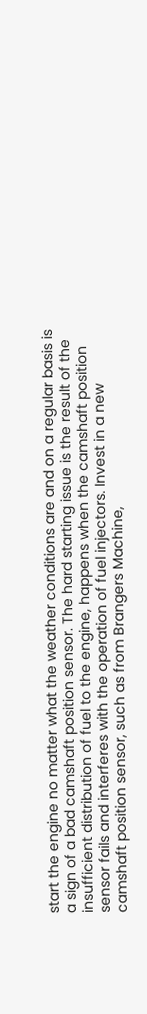start the engine no matter what the weather conditions are and on a regular basis is a sign of a bad camshaft position sensor. The hard starting issue is the result of the insufficient distribution of fuel to the engine, happens when the camshaft position sensor fails and interferes with the operation of fuel injectors. Invest in a new camshaft position sensor, such as from Brangers Machine,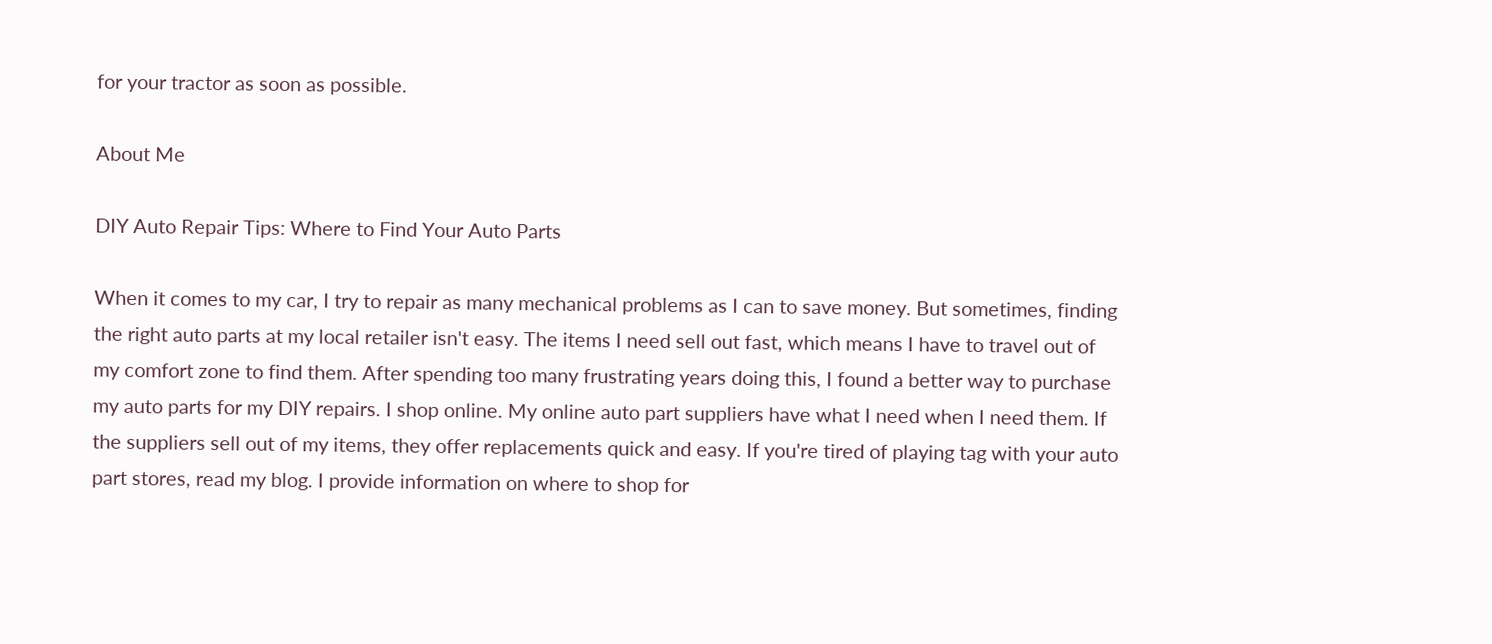for your tractor as soon as possible.

About Me

DIY Auto Repair Tips: Where to Find Your Auto Parts

When it comes to my car, I try to repair as many mechanical problems as I can to save money. But sometimes, finding the right auto parts at my local retailer isn't easy. The items I need sell out fast, which means I have to travel out of my comfort zone to find them. After spending too many frustrating years doing this, I found a better way to purchase my auto parts for my DIY repairs. I shop online. My online auto part suppliers have what I need when I need them. If the suppliers sell out of my items, they offer replacements quick and easy. If you're tired of playing tag with your auto part stores, read my blog. I provide information on where to shop for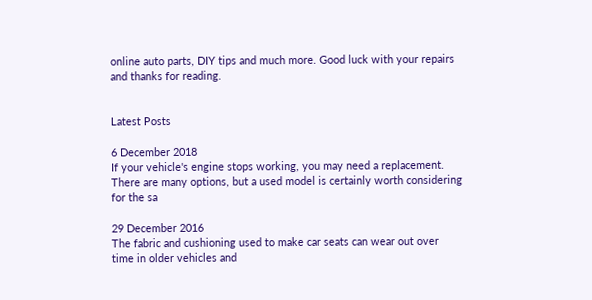online auto parts, DIY tips and much more. Good luck with your repairs and thanks for reading.


Latest Posts

6 December 2018
If your vehicle's engine stops working, you may need a replacement. There are many options, but a used model is certainly worth considering for the sa

29 December 2016
The fabric and cushioning used to make car seats can wear out over time in older vehicles and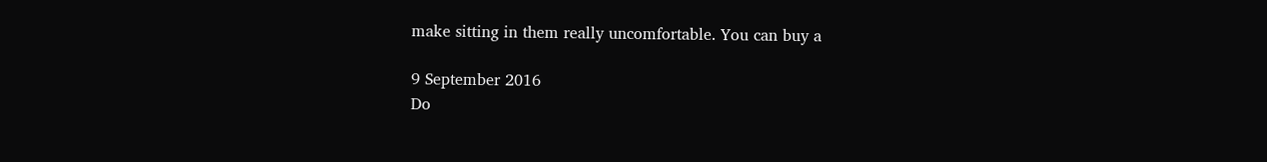make sitting in them really uncomfortable. You can buy a

9 September 2016
Do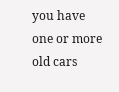you have one or more old cars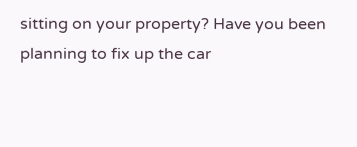sitting on your property? Have you been planning to fix up the car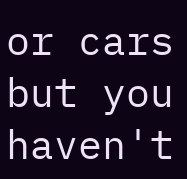or cars but you haven't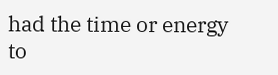had the time or energy to